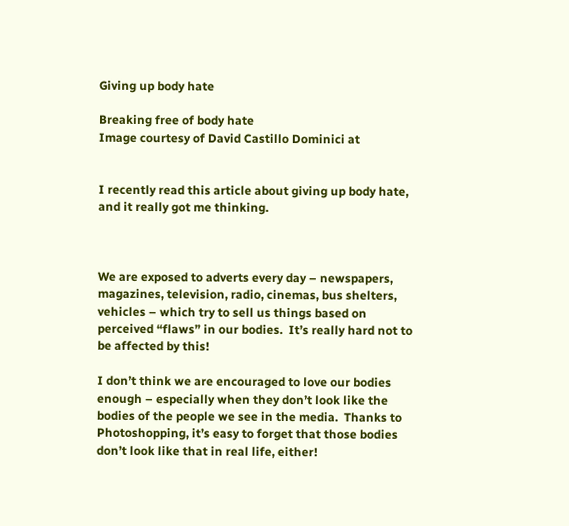Giving up body hate

Breaking free of body hate
Image courtesy of David Castillo Dominici at


I recently read this article about giving up body hate, and it really got me thinking.



We are exposed to adverts every day – newspapers, magazines, television, radio, cinemas, bus shelters, vehicles – which try to sell us things based on perceived “flaws” in our bodies.  It’s really hard not to be affected by this!

I don’t think we are encouraged to love our bodies enough – especially when they don’t look like the bodies of the people we see in the media.  Thanks to Photoshopping, it’s easy to forget that those bodies don’t look like that in real life, either!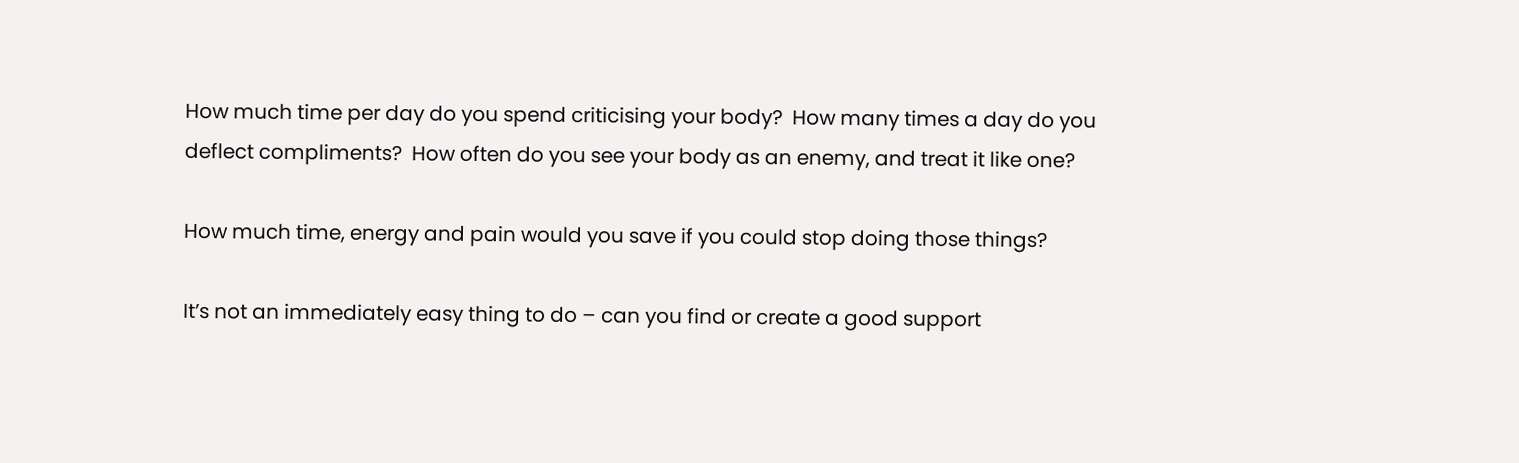How much time per day do you spend criticising your body?  How many times a day do you deflect compliments?  How often do you see your body as an enemy, and treat it like one?

How much time, energy and pain would you save if you could stop doing those things?

It’s not an immediately easy thing to do – can you find or create a good support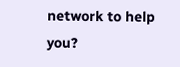network to help you?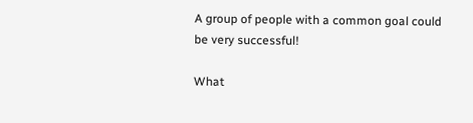A group of people with a common goal could be very successful!

What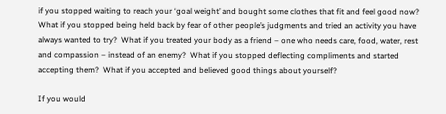if you stopped waiting to reach your ‘goal weight’ and bought some clothes that fit and feel good now?  What if you stopped being held back by fear of other people’s judgments and tried an activity you have always wanted to try?  What if you treated your body as a friend – one who needs care, food, water, rest and compassion – instead of an enemy?  What if you stopped deflecting compliments and started accepting them?  What if you accepted and believed good things about yourself?

If you would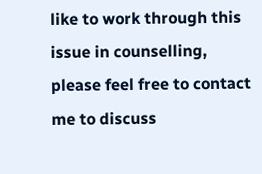like to work through this issue in counselling, please feel free to contact me to discuss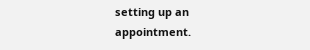setting up an appointment.